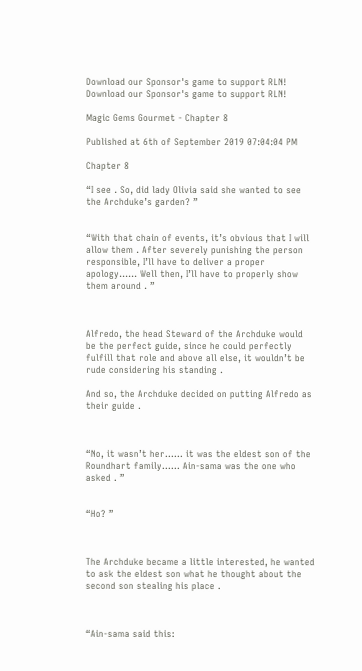Download our Sponsor's game to support RLN!
Download our Sponsor's game to support RLN!

Magic Gems Gourmet - Chapter 8

Published at 6th of September 2019 07:04:04 PM

Chapter 8

“I see . So, did lady Olivia said she wanted to see the Archduke’s garden? ”


“With that chain of events, it’s obvious that I will allow them . After severely punishing the person responsible, I’ll have to deliver a proper apology…… Well then, I’ll have to properly show them around . ”



Alfredo, the head Steward of the Archduke would be the perfect guide, since he could perfectly fulfill that role and above all else, it wouldn’t be rude considering his standing .

And so, the Archduke decided on putting Alfredo as their guide .



“No, it wasn’t her…… it was the eldest son of the Roundhart family…… Ain-sama was the one who asked . ”


“Ho? ”



The Archduke became a little interested, he wanted to ask the eldest son what he thought about the second son stealing his place .



“Ain-sama said this: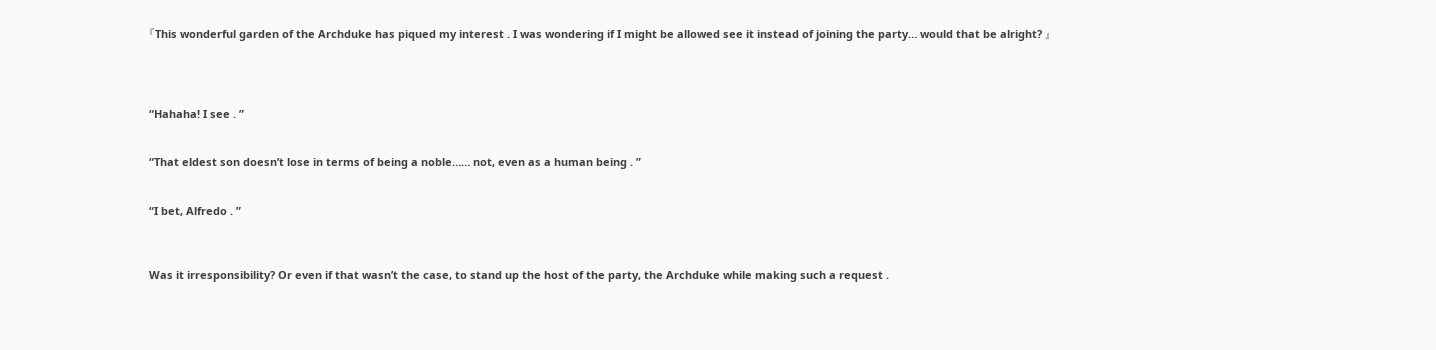『This wonderful garden of the Archduke has piqued my interest . I was wondering if I might be allowed see it instead of joining the party… would that be alright? 』




“Hahaha! I see . ”


“That eldest son doesn’t lose in terms of being a noble…… not, even as a human being . ”


“I bet, Alfredo . ”



Was it irresponsibility? Or even if that wasn’t the case, to stand up the host of the party, the Archduke while making such a request .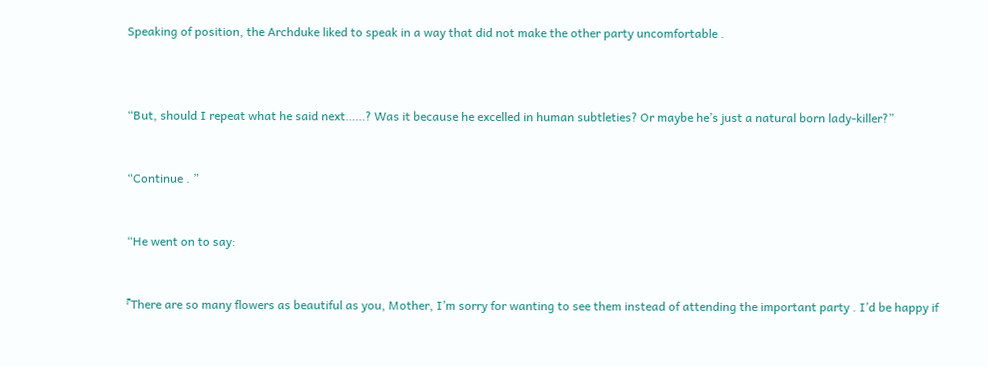Speaking of position, the Archduke liked to speak in a way that did not make the other party uncomfortable .



“But, should I repeat what he said next……? Was it because he excelled in human subtleties? Or maybe he’s just a natural born lady-killer?”


“Continue . ”


“He went on to say:


『There are so many flowers as beautiful as you, Mother, I’m sorry for wanting to see them instead of attending the important party . I’d be happy if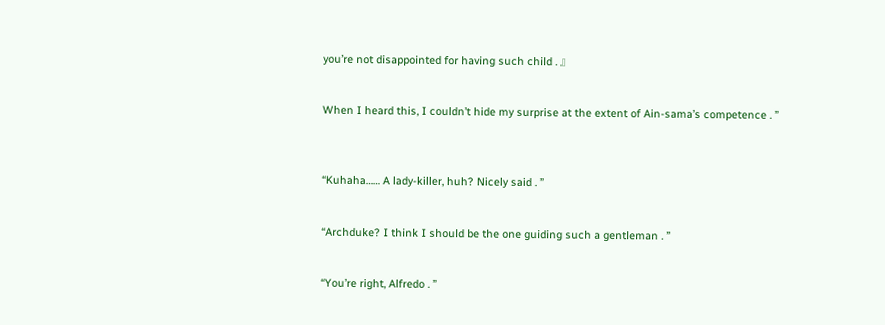you’re not disappointed for having such child . 』


When I heard this, I couldn’t hide my surprise at the extent of Ain-sama’s competence . ”



“Kuhaha…… A lady-killer, huh? Nicely said . ”


“Archduke? I think I should be the one guiding such a gentleman . ”


“You’re right, Alfredo . ”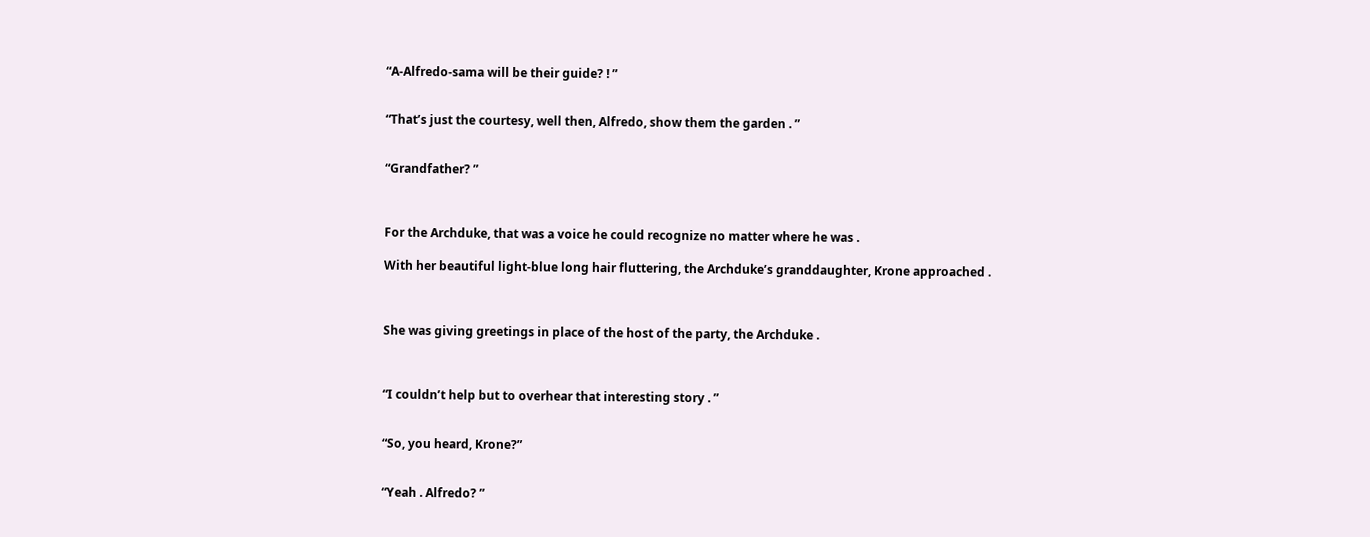“A-Alfredo-sama will be their guide? ! ”


“That’s just the courtesy, well then, Alfredo, show them the garden . ”


“Grandfather? ”



For the Archduke, that was a voice he could recognize no matter where he was .

With her beautiful light-blue long hair fluttering, the Archduke’s granddaughter, Krone approached .



She was giving greetings in place of the host of the party, the Archduke .



“I couldn’t help but to overhear that interesting story . ”


“So, you heard, Krone?”


“Yeah . Alfredo? ”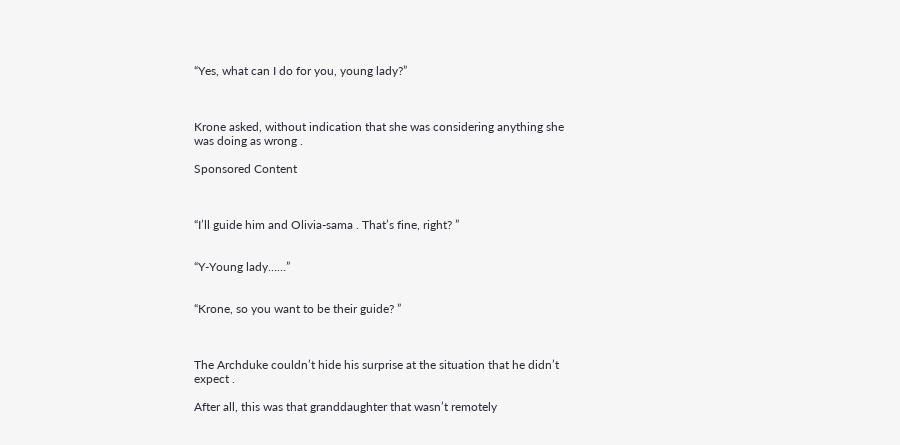“Yes, what can I do for you, young lady?”



Krone asked, without indication that she was considering anything she was doing as wrong .

Sponsored Content



“I’ll guide him and Olivia-sama . That’s fine, right? ”


“Y-Young lady……”


“Krone, so you want to be their guide? ”



The Archduke couldn’t hide his surprise at the situation that he didn’t expect .

After all, this was that granddaughter that wasn’t remotely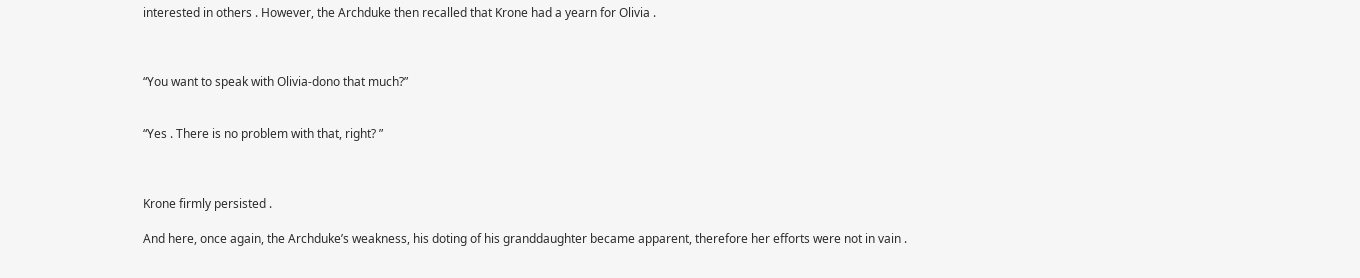interested in others . However, the Archduke then recalled that Krone had a yearn for Olivia .



“You want to speak with Olivia-dono that much?”


“Yes . There is no problem with that, right? ”



Krone firmly persisted .

And here, once again, the Archduke’s weakness, his doting of his granddaughter became apparent, therefore her efforts were not in vain .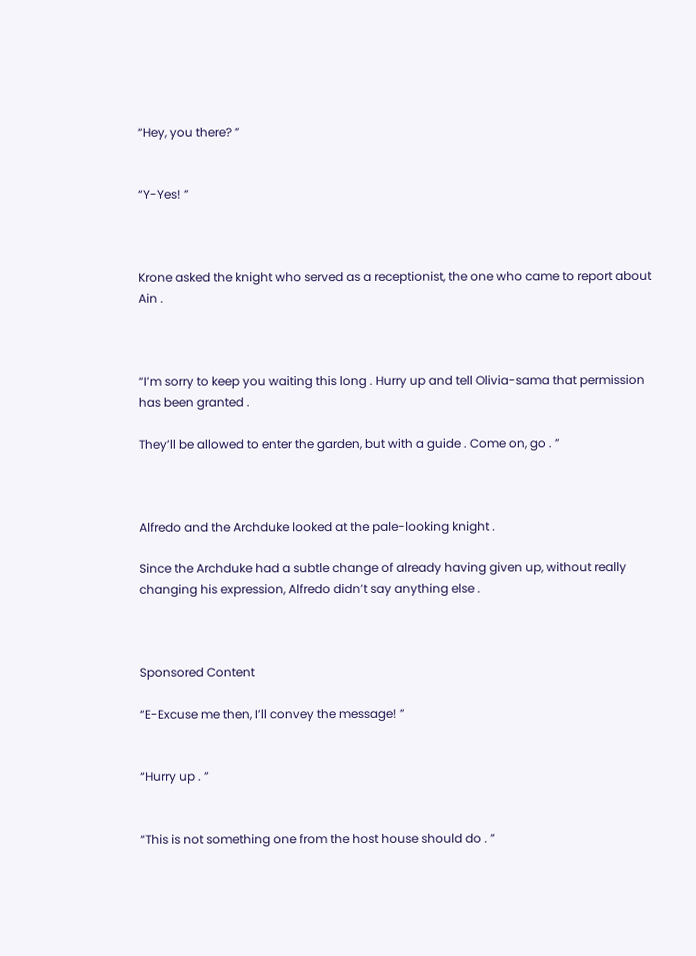“Hey, you there? ”


“Y-Yes! ”



Krone asked the knight who served as a receptionist, the one who came to report about Ain .



“I’m sorry to keep you waiting this long . Hurry up and tell Olivia-sama that permission has been granted .

They’ll be allowed to enter the garden, but with a guide . Come on, go . ”



Alfredo and the Archduke looked at the pale-looking knight .

Since the Archduke had a subtle change of already having given up, without really changing his expression, Alfredo didn’t say anything else .



Sponsored Content

“E-Excuse me then, I’ll convey the message! ”


“Hurry up . ”


“This is not something one from the host house should do . ”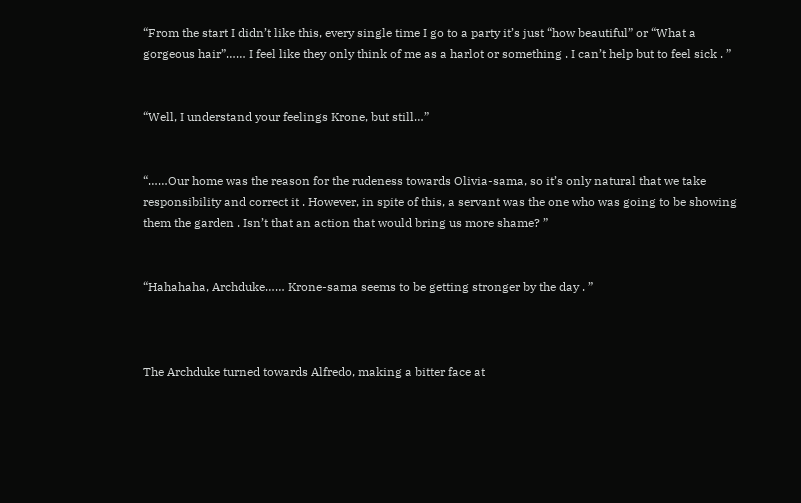“From the start I didn’t like this, every single time I go to a party it’s just “how beautiful” or “What a gorgeous hair”…… I feel like they only think of me as a harlot or something . I can’t help but to feel sick . ”


“Well, I understand your feelings Krone, but still…”


“……Our home was the reason for the rudeness towards Olivia-sama, so it’s only natural that we take responsibility and correct it . However, in spite of this, a servant was the one who was going to be showing them the garden . Isn’t that an action that would bring us more shame? ”


“Hahahaha, Archduke…… Krone-sama seems to be getting stronger by the day . ”



The Archduke turned towards Alfredo, making a bitter face at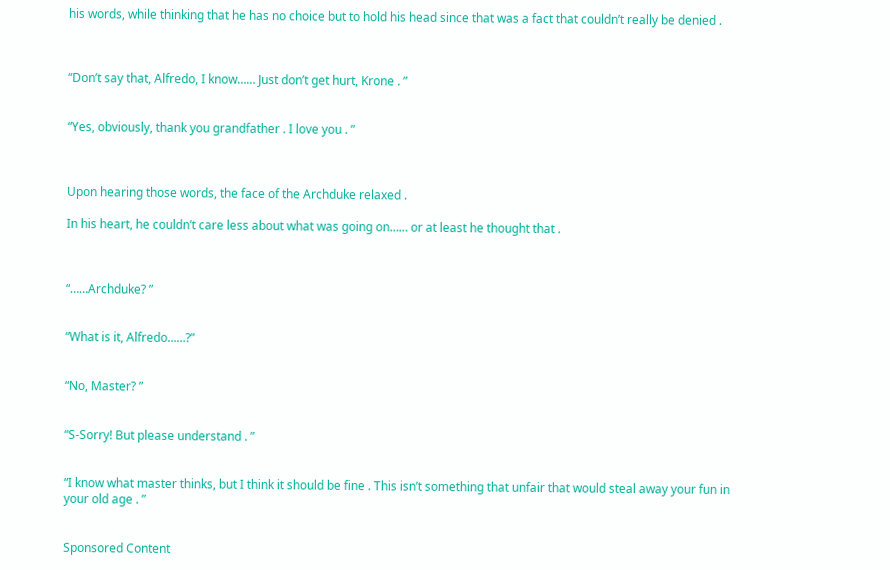his words, while thinking that he has no choice but to hold his head since that was a fact that couldn’t really be denied .



“Don’t say that, Alfredo, I know…… Just don’t get hurt, Krone . ”


“Yes, obviously, thank you grandfather . I love you . ”



Upon hearing those words, the face of the Archduke relaxed .

In his heart, he couldn’t care less about what was going on…… or at least he thought that .



“……Archduke? ”


“What is it, Alfredo……?”


“No, Master? ”


“S-Sorry! But please understand . ”


“I know what master thinks, but I think it should be fine . This isn’t something that unfair that would steal away your fun in your old age . ”


Sponsored Content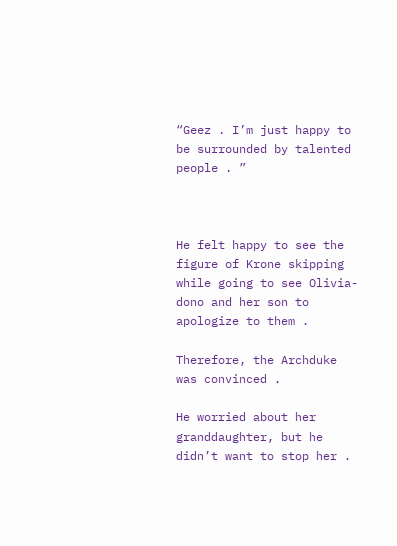“Geez . I’m just happy to be surrounded by talented people . ”



He felt happy to see the figure of Krone skipping while going to see Olivia-dono and her son to apologize to them .

Therefore, the Archduke was convinced .

He worried about her granddaughter, but he didn’t want to stop her .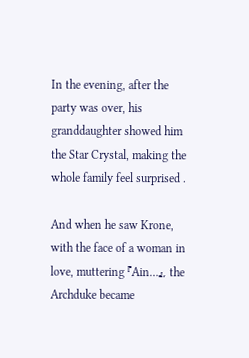In the evening, after the party was over, his granddaughter showed him the Star Crystal, making the whole family feel surprised .

And when he saw Krone, with the face of a woman in love, muttering 『Ain…』, the Archduke became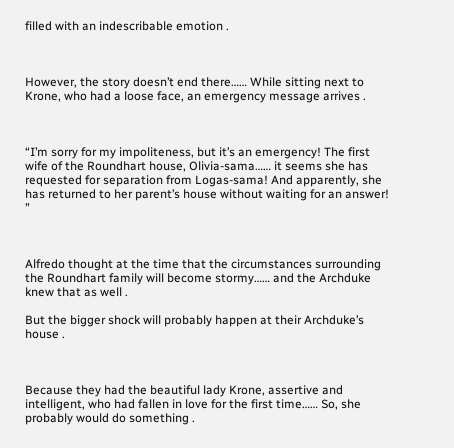filled with an indescribable emotion .



However, the story doesn’t end there…… While sitting next to Krone, who had a loose face, an emergency message arrives .



“I’m sorry for my impoliteness, but it’s an emergency! The first wife of the Roundhart house, Olivia-sama…… it seems she has requested for separation from Logas-sama! And apparently, she has returned to her parent’s house without waiting for an answer! ”



Alfredo thought at the time that the circumstances surrounding the Roundhart family will become stormy…… and the Archduke knew that as well .

But the bigger shock will probably happen at their Archduke’s house .



Because they had the beautiful lady Krone, assertive and intelligent, who had fallen in love for the first time…… So, she probably would do something .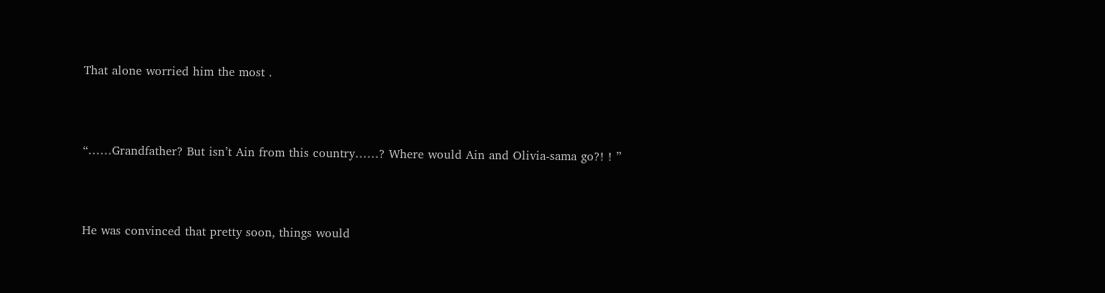That alone worried him the most .



“……Grandfather? But isn’t Ain from this country……? Where would Ain and Olivia-sama go?! ! ”



He was convinced that pretty soon, things would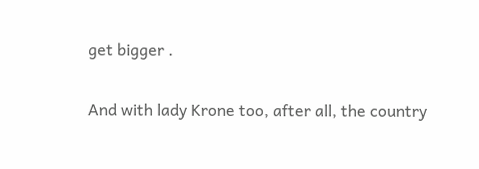get bigger .

And with lady Krone too, after all, the country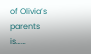of Olivia’s parents is……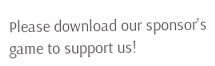Please download our sponsor's game to support us!